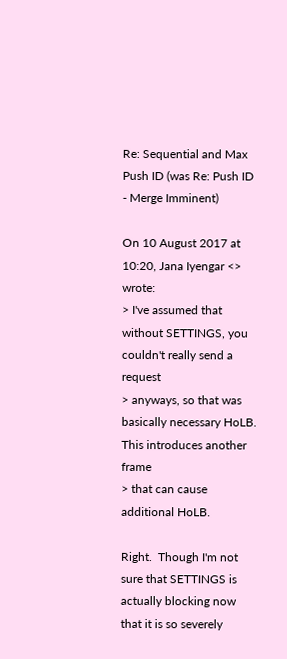Re: Sequential and Max Push ID (was Re: Push ID - Merge Imminent)

On 10 August 2017 at 10:20, Jana Iyengar <> wrote:
> I've assumed that without SETTINGS, you couldn't really send a request
> anyways, so that was basically necessary HoLB. This introduces another frame
> that can cause additional HoLB.

Right.  Though I'm not sure that SETTINGS is actually blocking now
that it is so severely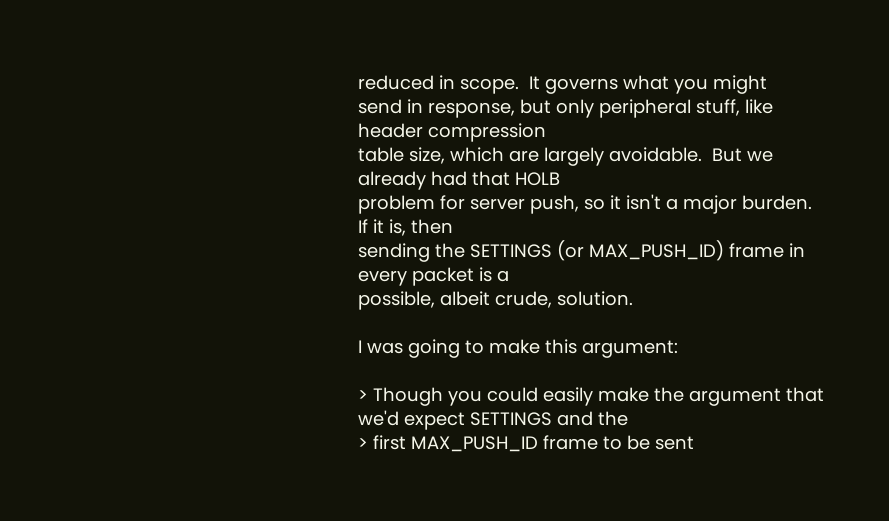reduced in scope.  It governs what you might
send in response, but only peripheral stuff, like header compression
table size, which are largely avoidable.  But we already had that HOLB
problem for server push, so it isn't a major burden.  If it is, then
sending the SETTINGS (or MAX_PUSH_ID) frame in every packet is a
possible, albeit crude, solution.

I was going to make this argument:

> Though you could easily make the argument that we'd expect SETTINGS and the
> first MAX_PUSH_ID frame to be sent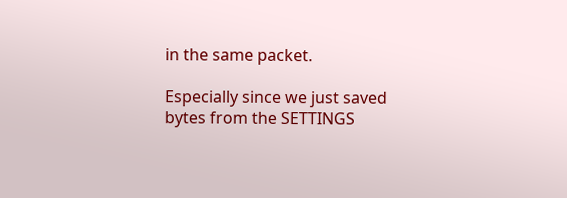in the same packet.

Especially since we just saved bytes from the SETTINGS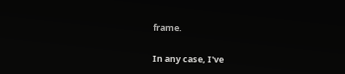frame.

In any case, I've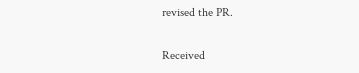revised the PR.

Received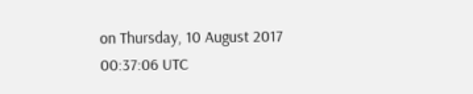on Thursday, 10 August 2017 00:37:06 UTC